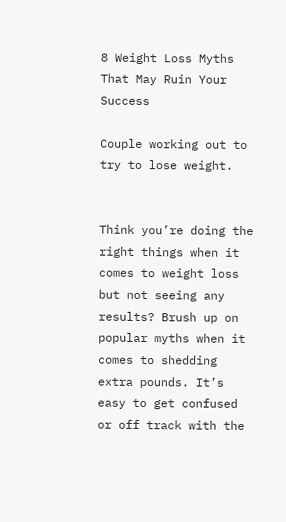8 Weight Loss Myths That May Ruin Your Success

Couple working out to try to lose weight.


Think you’re doing the right things when it comes to weight loss but not seeing any results? Brush up on popular myths when it comes to shedding extra pounds. It’s easy to get confused or off track with the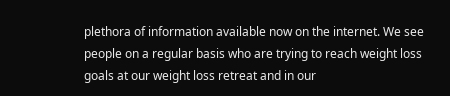plethora of information available now on the internet. We see people on a regular basis who are trying to reach weight loss goals at our weight loss retreat and in our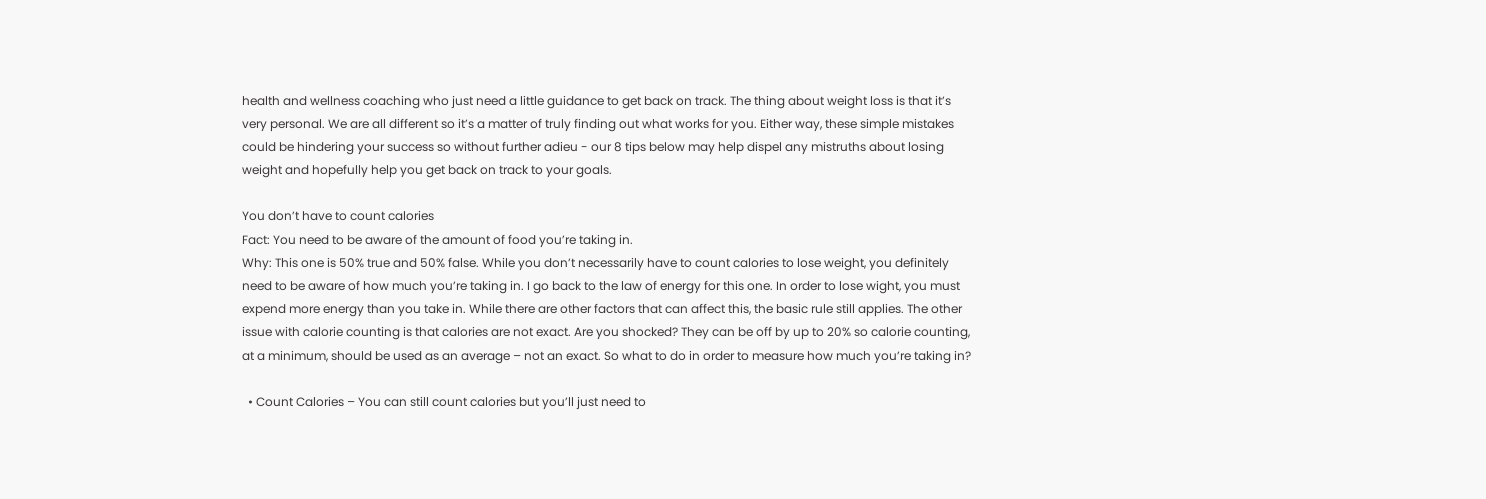health and wellness coaching who just need a little guidance to get back on track. The thing about weight loss is that it’s very personal. We are all different so it’s a matter of truly finding out what works for you. Either way, these simple mistakes could be hindering your success so without further adieu - our 8 tips below may help dispel any mistruths about losing weight and hopefully help you get back on track to your goals.

You don’t have to count calories
Fact: You need to be aware of the amount of food you’re taking in.
Why: This one is 50% true and 50% false. While you don’t necessarily have to count calories to lose weight, you definitely need to be aware of how much you’re taking in. I go back to the law of energy for this one. In order to lose wight, you must expend more energy than you take in. While there are other factors that can affect this, the basic rule still applies. The other issue with calorie counting is that calories are not exact. Are you shocked? They can be off by up to 20% so calorie counting, at a minimum, should be used as an average – not an exact. So what to do in order to measure how much you’re taking in?

  • Count Calories – You can still count calories but you’ll just need to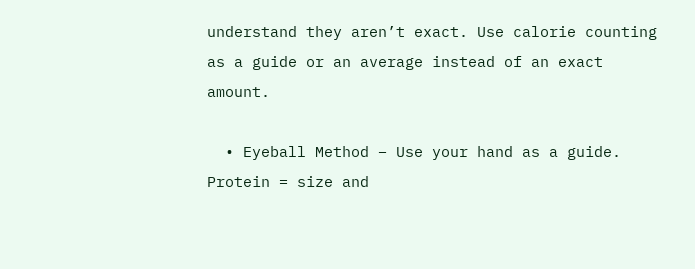understand they aren’t exact. Use calorie counting as a guide or an average instead of an exact amount.

  • Eyeball Method – Use your hand as a guide. Protein = size and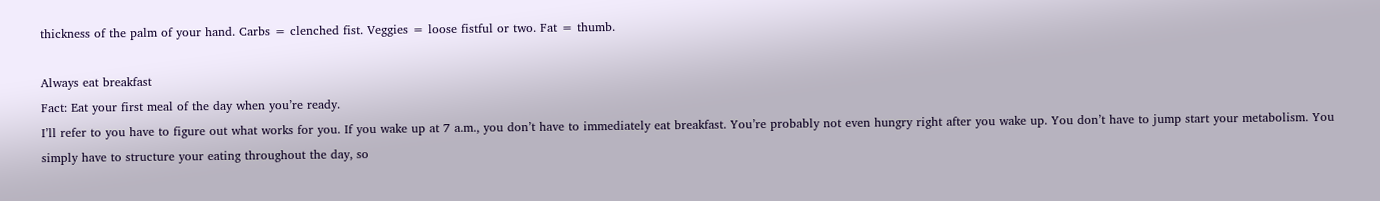thickness of the palm of your hand. Carbs = clenched fist. Veggies = loose fistful or two. Fat = thumb.

Always eat breakfast
Fact: Eat your first meal of the day when you’re ready.
I’ll refer to you have to figure out what works for you. If you wake up at 7 a.m., you don’t have to immediately eat breakfast. You’re probably not even hungry right after you wake up. You don’t have to jump start your metabolism. You simply have to structure your eating throughout the day, so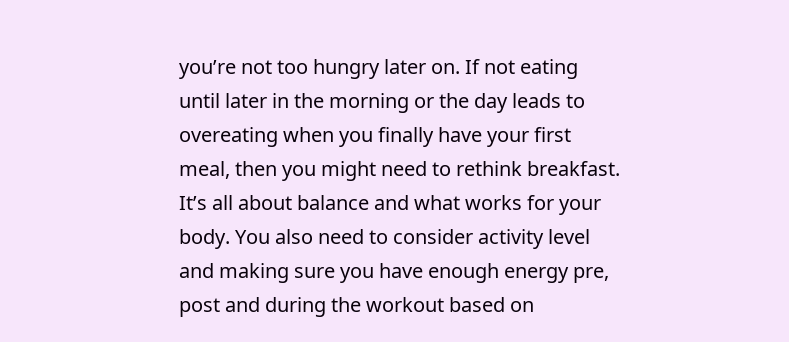you’re not too hungry later on. If not eating until later in the morning or the day leads to overeating when you finally have your first meal, then you might need to rethink breakfast. It’s all about balance and what works for your body. You also need to consider activity level and making sure you have enough energy pre, post and during the workout based on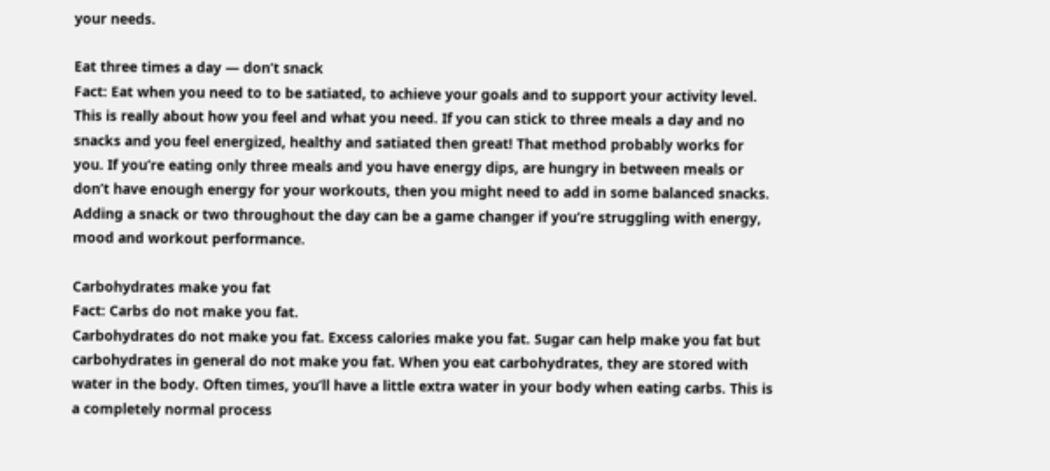your needs.

Eat three times a day — don’t snack
Fact: Eat when you need to to be satiated, to achieve your goals and to support your activity level.
This is really about how you feel and what you need. If you can stick to three meals a day and no snacks and you feel energized, healthy and satiated then great! That method probably works for you. If you’re eating only three meals and you have energy dips, are hungry in between meals or don’t have enough energy for your workouts, then you might need to add in some balanced snacks. Adding a snack or two throughout the day can be a game changer if you’re struggling with energy, mood and workout performance.

Carbohydrates make you fat
Fact: Carbs do not make you fat.
Carbohydrates do not make you fat. Excess calories make you fat. Sugar can help make you fat but carbohydrates in general do not make you fat. When you eat carbohydrates, they are stored with water in the body. Often times, you’ll have a little extra water in your body when eating carbs. This is a completely normal process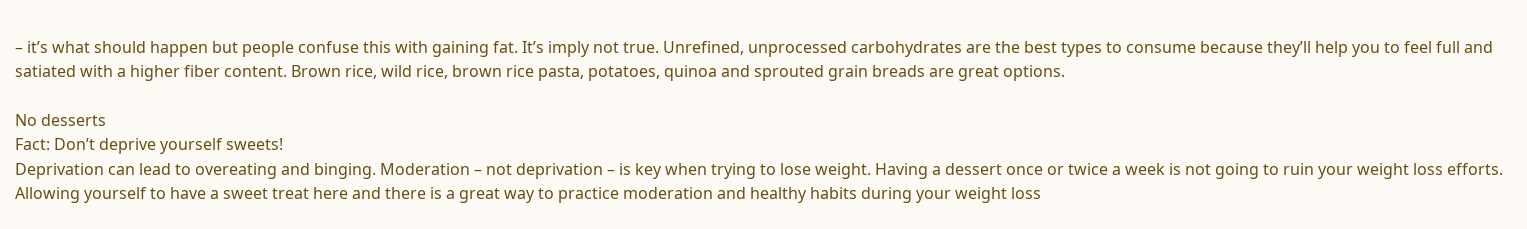– it’s what should happen but people confuse this with gaining fat. It’s imply not true. Unrefined, unprocessed carbohydrates are the best types to consume because they’ll help you to feel full and satiated with a higher fiber content. Brown rice, wild rice, brown rice pasta, potatoes, quinoa and sprouted grain breads are great options.

No desserts
Fact: Don’t deprive yourself sweets!
Deprivation can lead to overeating and binging. Moderation – not deprivation – is key when trying to lose weight. Having a dessert once or twice a week is not going to ruin your weight loss efforts. Allowing yourself to have a sweet treat here and there is a great way to practice moderation and healthy habits during your weight loss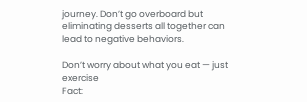journey. Don’t go overboard but eliminating desserts all together can lead to negative behaviors.

Don’t worry about what you eat — just exercise
Fact: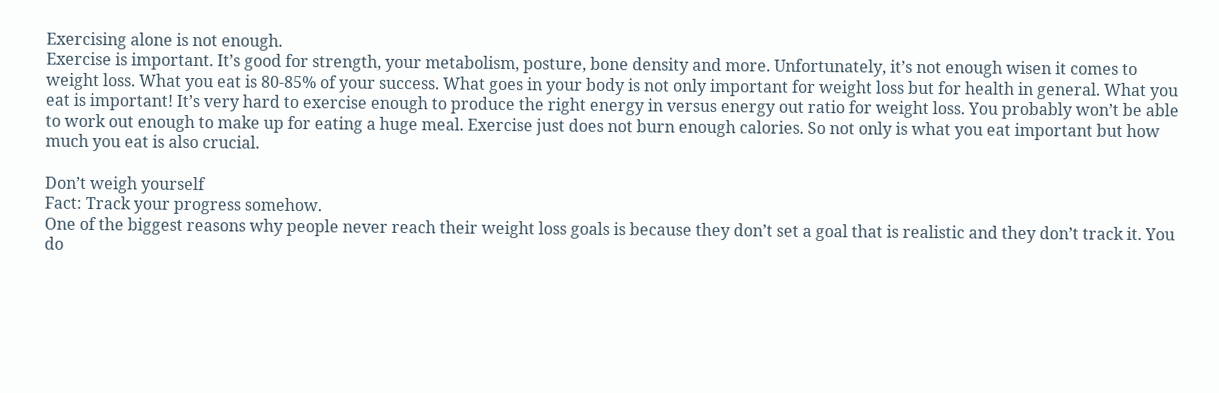Exercising alone is not enough.
Exercise is important. It’s good for strength, your metabolism, posture, bone density and more. Unfortunately, it’s not enough wisen it comes to weight loss. What you eat is 80-85% of your success. What goes in your body is not only important for weight loss but for health in general. What you eat is important! It’s very hard to exercise enough to produce the right energy in versus energy out ratio for weight loss. You probably won’t be able to work out enough to make up for eating a huge meal. Exercise just does not burn enough calories. So not only is what you eat important but how much you eat is also crucial.

Don’t weigh yourself
Fact: Track your progress somehow.
One of the biggest reasons why people never reach their weight loss goals is because they don’t set a goal that is realistic and they don’t track it. You do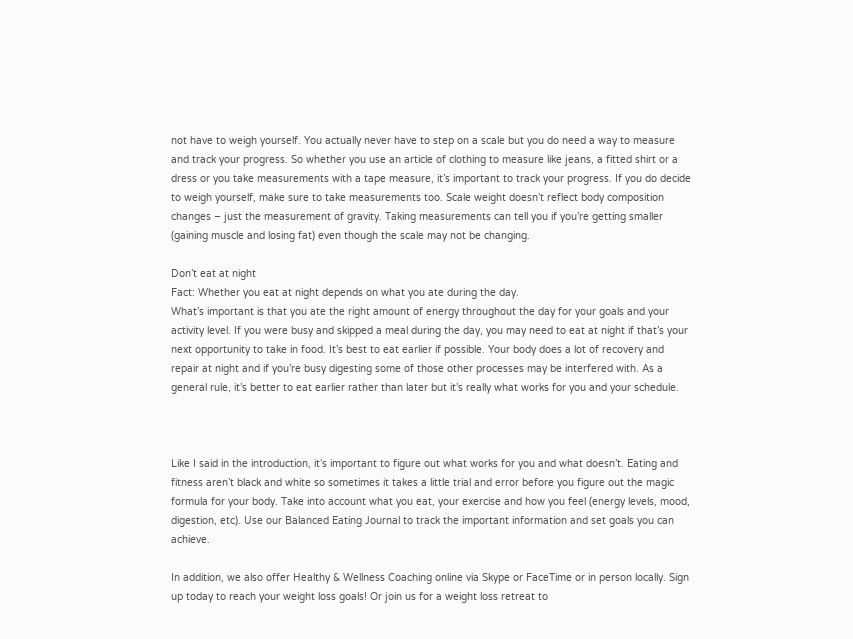not have to weigh yourself. You actually never have to step on a scale but you do need a way to measure and track your progress. So whether you use an article of clothing to measure like jeans, a fitted shirt or a dress or you take measurements with a tape measure, it’s important to track your progress. If you do decide to weigh yourself, make sure to take measurements too. Scale weight doesn’t reflect body composition changes – just the measurement of gravity. Taking measurements can tell you if you’re getting smaller (gaining muscle and losing fat) even though the scale may not be changing.

Don’t eat at night
Fact: Whether you eat at night depends on what you ate during the day.
What’s important is that you ate the right amount of energy throughout the day for your goals and your activity level. If you were busy and skipped a meal during the day, you may need to eat at night if that’s your next opportunity to take in food. It’s best to eat earlier if possible. Your body does a lot of recovery and repair at night and if you’re busy digesting some of those other processes may be interfered with. As a general rule, it’s better to eat earlier rather than later but it’s really what works for you and your schedule.



Like I said in the introduction, it’s important to figure out what works for you and what doesn’t. Eating and fitness aren’t black and white so sometimes it takes a little trial and error before you figure out the magic formula for your body. Take into account what you eat, your exercise and how you feel (energy levels, mood, digestion, etc). Use our Balanced Eating Journal to track the important information and set goals you can achieve.

In addition, we also offer Healthy & Wellness Coaching online via Skype or FaceTime or in person locally. Sign up today to reach your weight loss goals! Or join us for a weight loss retreat to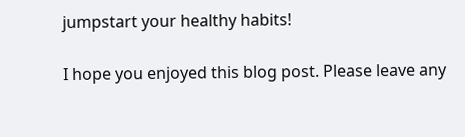jumpstart your healthy habits!

I hope you enjoyed this blog post. Please leave any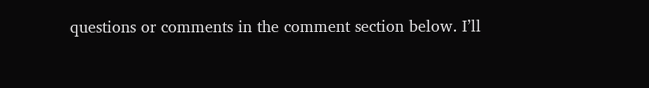questions or comments in the comment section below. I’ll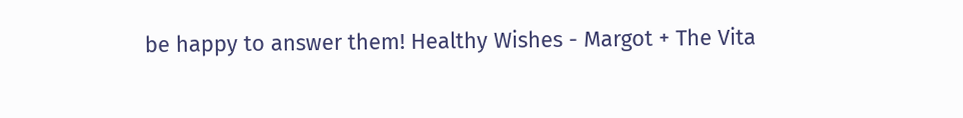be happy to answer them! Healthy Wishes - Margot + The Vita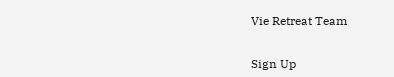Vie Retreat Team


Sign Up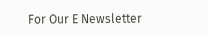For Our E Newsletter